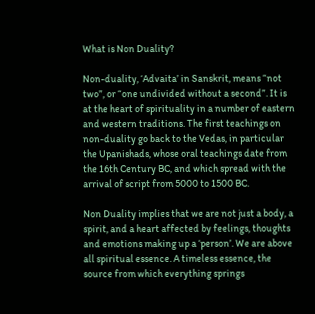What is Non Duality?

Non-duality, ‘Advaita’ in Sanskrit, means “not two”, or “one undivided without a second”. It is at the heart of spirituality in a number of eastern and western traditions. The first teachings on non-duality go back to the Vedas, in particular the Upanishads, whose oral teachings date from the 16th Century BC, and which spread with the arrival of script from 5000 to 1500 BC.

Non Duality implies that we are not just a body, a spirit, and a heart affected by feelings, thoughts and emotions making up a ‘person’. We are above all spiritual essence. A timeless essence, the source from which everything springs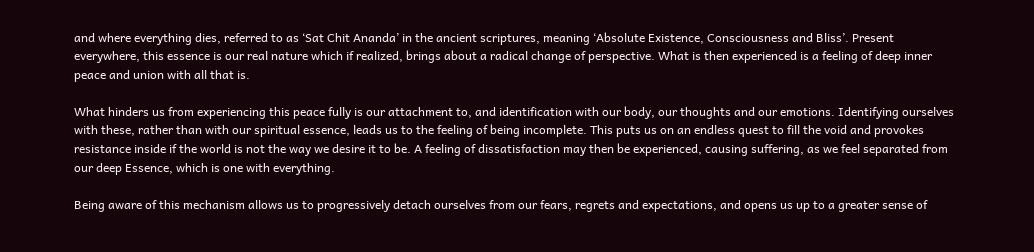and where everything dies, referred to as ‘Sat Chit Ananda’ in the ancient scriptures, meaning ‘Absolute Existence, Consciousness and Bliss’. Present everywhere, this essence is our real nature which if realized, brings about a radical change of perspective. What is then experienced is a feeling of deep inner peace and union with all that is.

What hinders us from experiencing this peace fully is our attachment to, and identification with our body, our thoughts and our emotions. Identifying ourselves with these, rather than with our spiritual essence, leads us to the feeling of being incomplete. This puts us on an endless quest to fill the void and provokes resistance inside if the world is not the way we desire it to be. A feeling of dissatisfaction may then be experienced, causing suffering, as we feel separated from our deep Essence, which is one with everything.

Being aware of this mechanism allows us to progressively detach ourselves from our fears, regrets and expectations, and opens us up to a greater sense of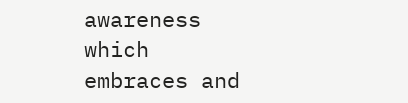awareness which embraces and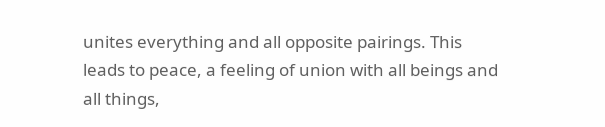unites everything and all opposite pairings. This leads to peace, a feeling of union with all beings and all things,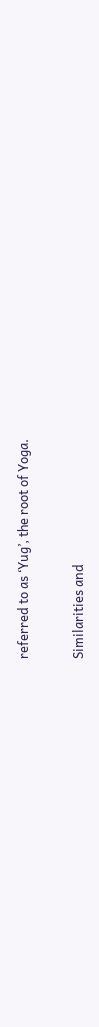referred to as ‘Yug’, the root of Yoga.

Similarities and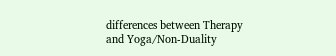differences between Therapy and Yoga/Non-Duality